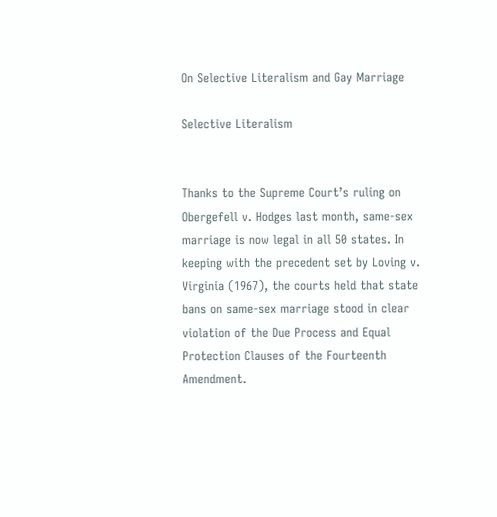On Selective Literalism and Gay Marriage

Selective Literalism


Thanks to the Supreme Court’s ruling on Obergefell v. Hodges last month, same-sex marriage is now legal in all 50 states. In keeping with the precedent set by Loving v. Virginia (1967), the courts held that state bans on same-sex marriage stood in clear violation of the Due Process and Equal Protection Clauses of the Fourteenth Amendment.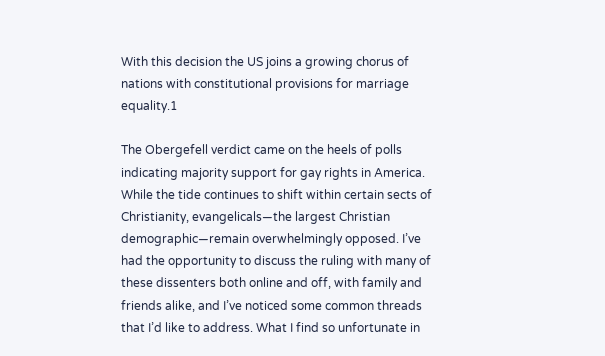With this decision the US joins a growing chorus of nations with constitutional provisions for marriage equality.1

The Obergefell verdict came on the heels of polls indicating majority support for gay rights in America. While the tide continues to shift within certain sects of Christianity, evangelicals—the largest Christian demographic—remain overwhelmingly opposed. I’ve had the opportunity to discuss the ruling with many of these dissenters both online and off, with family and friends alike, and I’ve noticed some common threads that I’d like to address. What I find so unfortunate in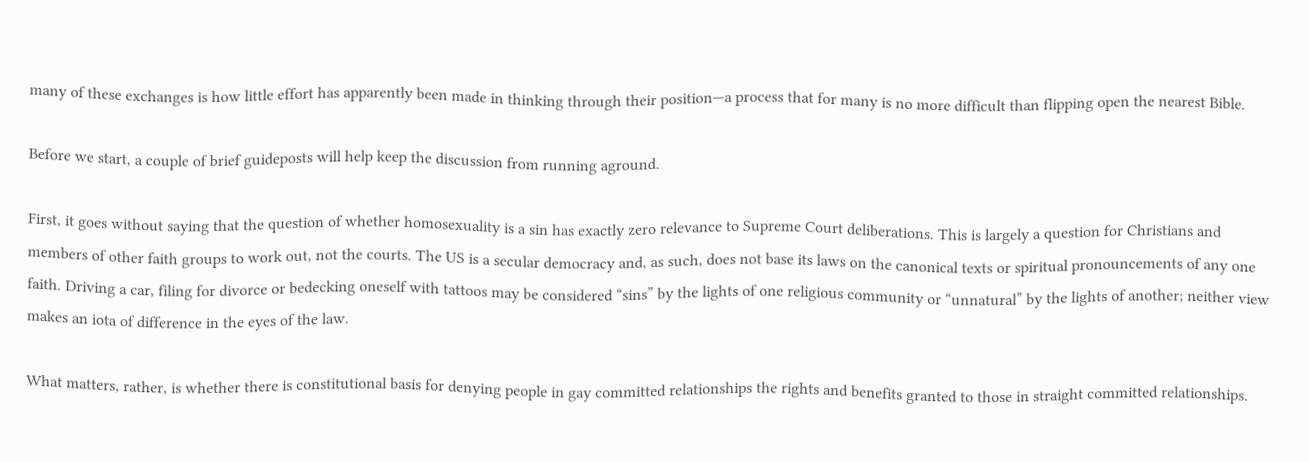many of these exchanges is how little effort has apparently been made in thinking through their position—a process that for many is no more difficult than flipping open the nearest Bible.

Before we start, a couple of brief guideposts will help keep the discussion from running aground.

First, it goes without saying that the question of whether homosexuality is a sin has exactly zero relevance to Supreme Court deliberations. This is largely a question for Christians and members of other faith groups to work out, not the courts. The US is a secular democracy and, as such, does not base its laws on the canonical texts or spiritual pronouncements of any one faith. Driving a car, filing for divorce or bedecking oneself with tattoos may be considered “sins” by the lights of one religious community or “unnatural” by the lights of another; neither view makes an iota of difference in the eyes of the law.

What matters, rather, is whether there is constitutional basis for denying people in gay committed relationships the rights and benefits granted to those in straight committed relationships.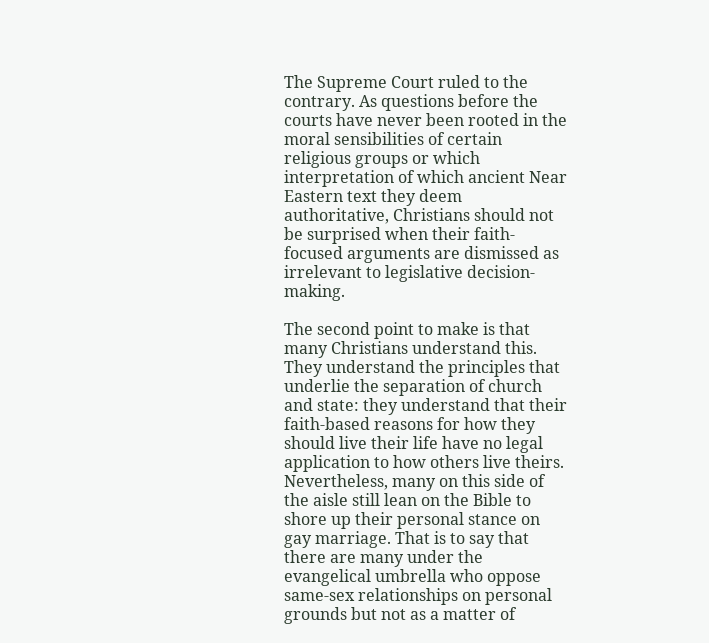The Supreme Court ruled to the contrary. As questions before the courts have never been rooted in the moral sensibilities of certain religious groups or which interpretation of which ancient Near Eastern text they deem authoritative, Christians should not be surprised when their faith-focused arguments are dismissed as irrelevant to legislative decision-making.

The second point to make is that many Christians understand this. They understand the principles that underlie the separation of church and state: they understand that their faith-based reasons for how they should live their life have no legal application to how others live theirs. Nevertheless, many on this side of the aisle still lean on the Bible to shore up their personal stance on gay marriage. That is to say that there are many under the evangelical umbrella who oppose same-sex relationships on personal grounds but not as a matter of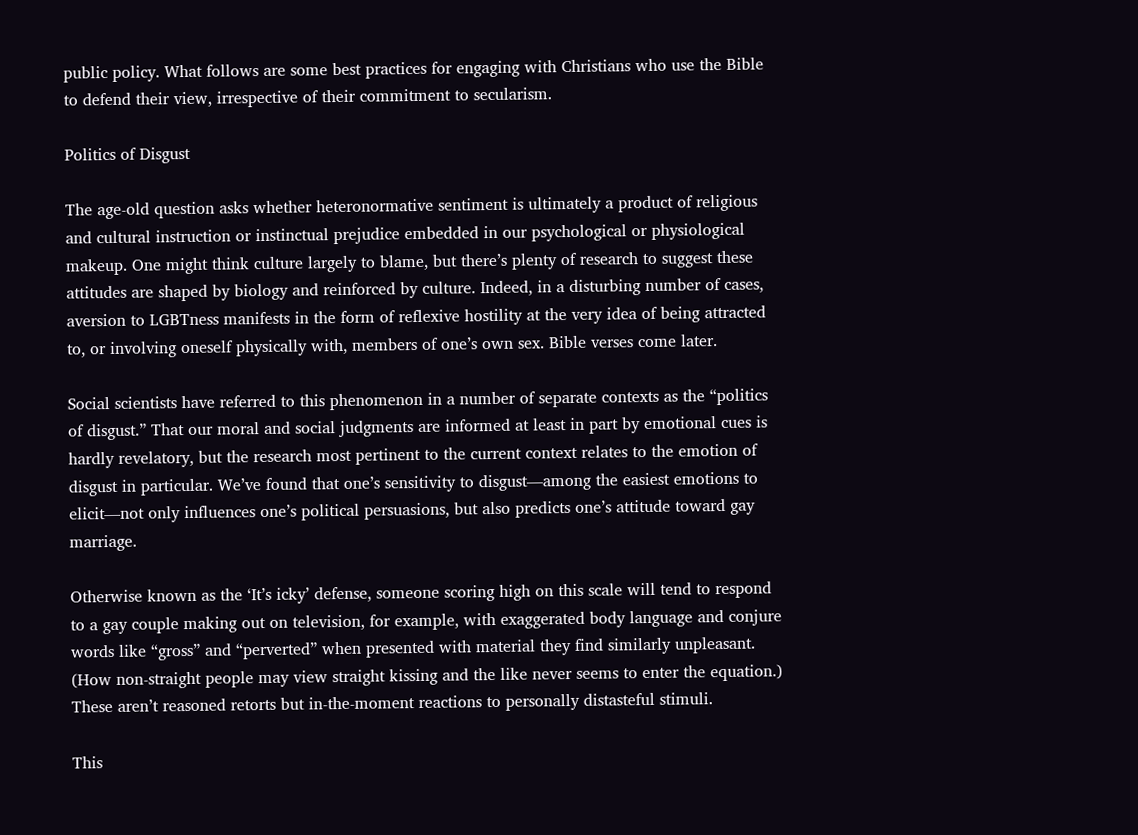public policy. What follows are some best practices for engaging with Christians who use the Bible to defend their view, irrespective of their commitment to secularism.

Politics of Disgust

The age-old question asks whether heteronormative sentiment is ultimately a product of religious and cultural instruction or instinctual prejudice embedded in our psychological or physiological makeup. One might think culture largely to blame, but there’s plenty of research to suggest these attitudes are shaped by biology and reinforced by culture. Indeed, in a disturbing number of cases, aversion to LGBTness manifests in the form of reflexive hostility at the very idea of being attracted to, or involving oneself physically with, members of one’s own sex. Bible verses come later.

Social scientists have referred to this phenomenon in a number of separate contexts as the “politics of disgust.” That our moral and social judgments are informed at least in part by emotional cues is hardly revelatory, but the research most pertinent to the current context relates to the emotion of disgust in particular. We’ve found that one’s sensitivity to disgust—among the easiest emotions to elicit—not only influences one’s political persuasions, but also predicts one’s attitude toward gay marriage.

Otherwise known as the ‘It’s icky’ defense, someone scoring high on this scale will tend to respond to a gay couple making out on television, for example, with exaggerated body language and conjure words like “gross” and “perverted” when presented with material they find similarly unpleasant. (How non-straight people may view straight kissing and the like never seems to enter the equation.) These aren’t reasoned retorts but in-the-moment reactions to personally distasteful stimuli.

This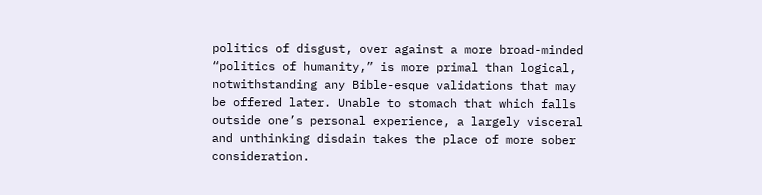politics of disgust, over against a more broad-minded “politics of humanity,” is more primal than logical, notwithstanding any Bible-esque validations that may be offered later. Unable to stomach that which falls outside one’s personal experience, a largely visceral and unthinking disdain takes the place of more sober consideration.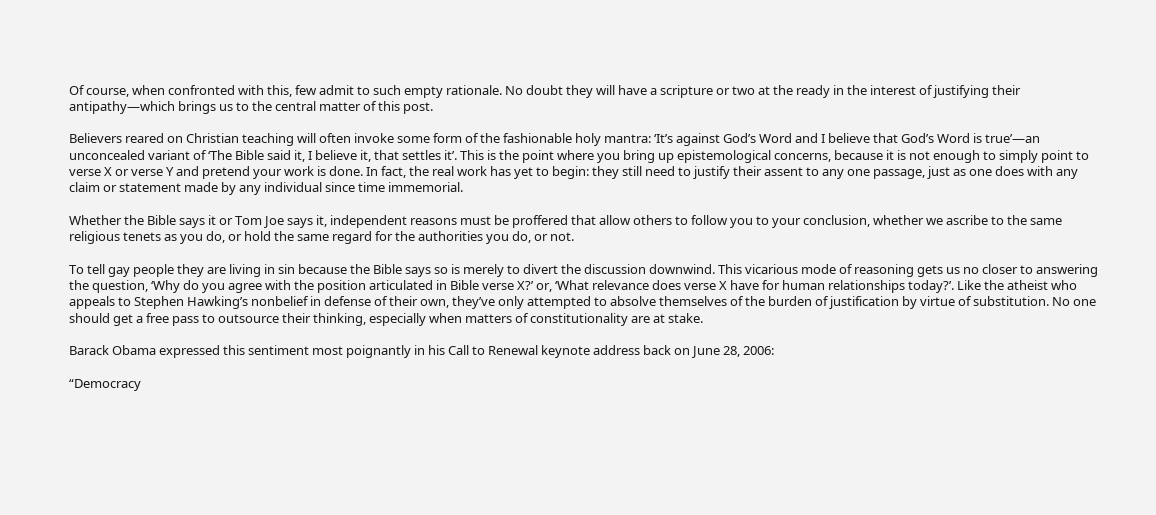Of course, when confronted with this, few admit to such empty rationale. No doubt they will have a scripture or two at the ready in the interest of justifying their antipathy—which brings us to the central matter of this post.

Believers reared on Christian teaching will often invoke some form of the fashionable holy mantra: ‘It’s against God’s Word and I believe that God’s Word is true’—an unconcealed variant of ‘The Bible said it, I believe it, that settles it’. This is the point where you bring up epistemological concerns, because it is not enough to simply point to verse X or verse Y and pretend your work is done. In fact, the real work has yet to begin: they still need to justify their assent to any one passage, just as one does with any claim or statement made by any individual since time immemorial.

Whether the Bible says it or Tom Joe says it, independent reasons must be proffered that allow others to follow you to your conclusion, whether we ascribe to the same religious tenets as you do, or hold the same regard for the authorities you do, or not.

To tell gay people they are living in sin because the Bible says so is merely to divert the discussion downwind. This vicarious mode of reasoning gets us no closer to answering the question, ‘Why do you agree with the position articulated in Bible verse X?’ or, ‘What relevance does verse X have for human relationships today?’. Like the atheist who appeals to Stephen Hawking’s nonbelief in defense of their own, they’ve only attempted to absolve themselves of the burden of justification by virtue of substitution. No one should get a free pass to outsource their thinking, especially when matters of constitutionality are at stake.

Barack Obama expressed this sentiment most poignantly in his Call to Renewal keynote address back on June 28, 2006:

“Democracy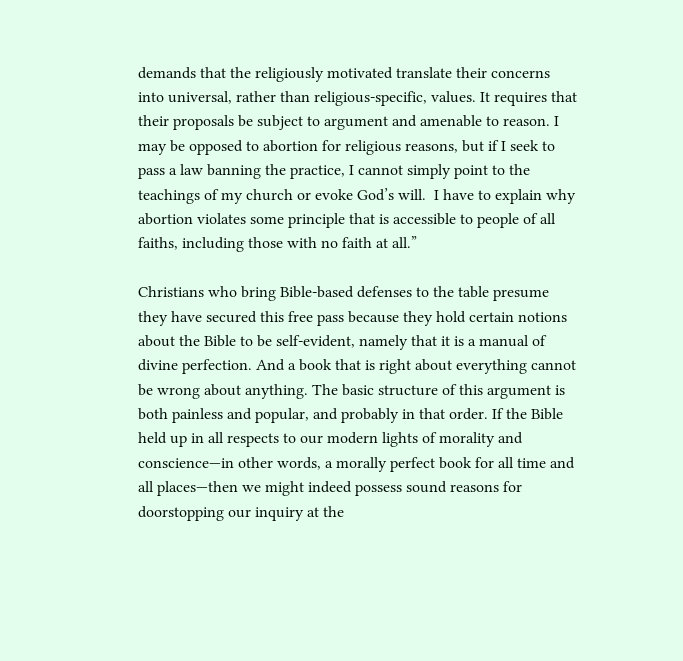demands that the religiously motivated translate their concerns into universal, rather than religious-specific, values. It requires that their proposals be subject to argument and amenable to reason. I may be opposed to abortion for religious reasons, but if I seek to pass a law banning the practice, I cannot simply point to the teachings of my church or evoke God’s will.  I have to explain why abortion violates some principle that is accessible to people of all faiths, including those with no faith at all.”

Christians who bring Bible-based defenses to the table presume they have secured this free pass because they hold certain notions about the Bible to be self-evident, namely that it is a manual of divine perfection. And a book that is right about everything cannot be wrong about anything. The basic structure of this argument is both painless and popular, and probably in that order. If the Bible held up in all respects to our modern lights of morality and conscience—in other words, a morally perfect book for all time and all places—then we might indeed possess sound reasons for doorstopping our inquiry at the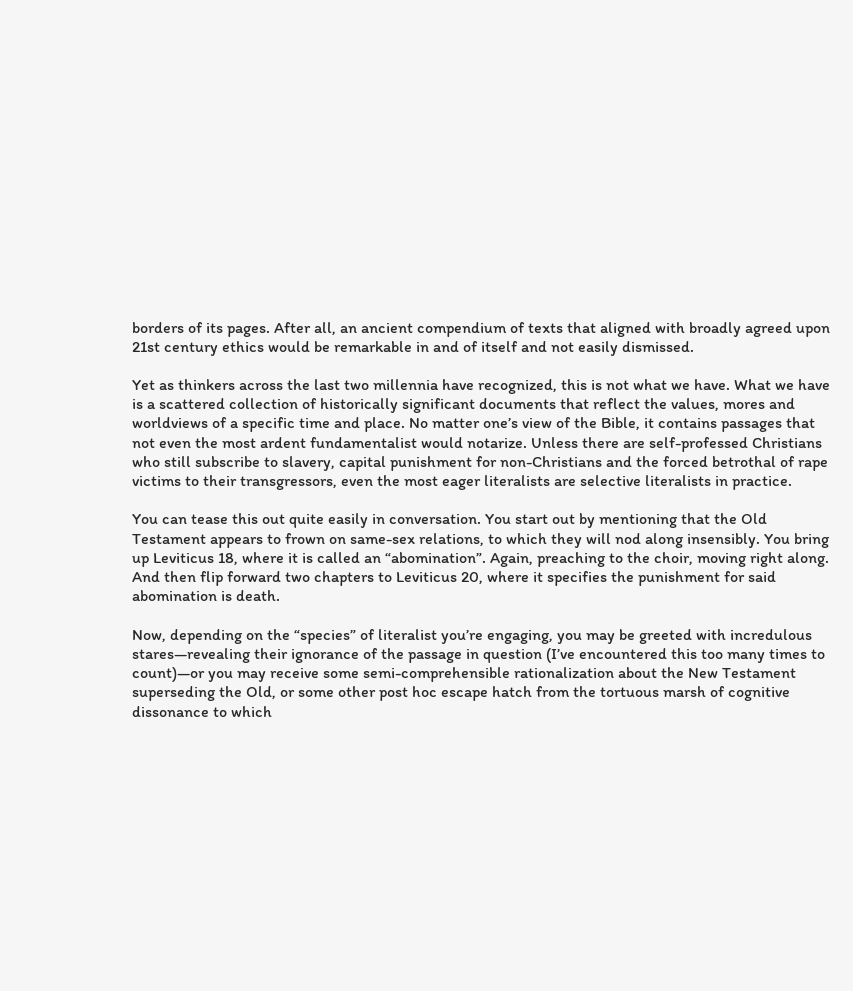borders of its pages. After all, an ancient compendium of texts that aligned with broadly agreed upon 21st century ethics would be remarkable in and of itself and not easily dismissed.

Yet as thinkers across the last two millennia have recognized, this is not what we have. What we have is a scattered collection of historically significant documents that reflect the values, mores and worldviews of a specific time and place. No matter one’s view of the Bible, it contains passages that not even the most ardent fundamentalist would notarize. Unless there are self-professed Christians who still subscribe to slavery, capital punishment for non-Christians and the forced betrothal of rape victims to their transgressors, even the most eager literalists are selective literalists in practice.

You can tease this out quite easily in conversation. You start out by mentioning that the Old Testament appears to frown on same-sex relations, to which they will nod along insensibly. You bring up Leviticus 18, where it is called an “abomination”. Again, preaching to the choir, moving right along. And then flip forward two chapters to Leviticus 20, where it specifies the punishment for said abomination is death.

Now, depending on the “species” of literalist you’re engaging, you may be greeted with incredulous stares—revealing their ignorance of the passage in question (I’ve encountered this too many times to count)—or you may receive some semi-comprehensible rationalization about the New Testament superseding the Old, or some other post hoc escape hatch from the tortuous marsh of cognitive dissonance to which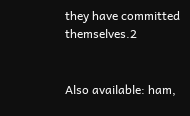they have committed themselves.2


Also available: ham,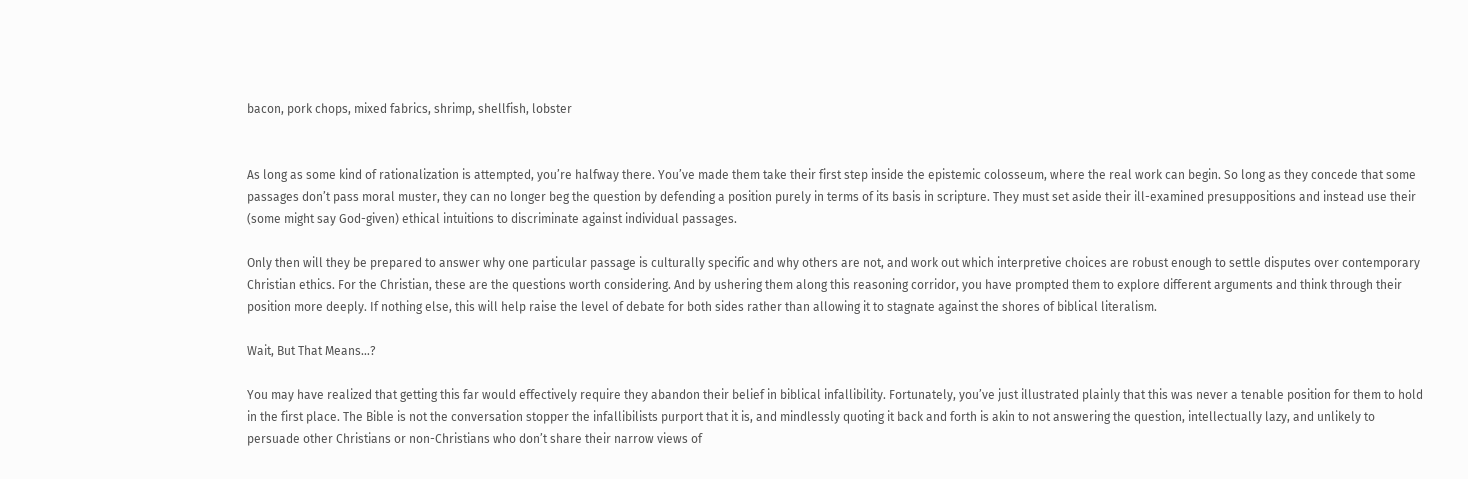bacon, pork chops, mixed fabrics, shrimp, shellfish, lobster


As long as some kind of rationalization is attempted, you’re halfway there. You’ve made them take their first step inside the epistemic colosseum, where the real work can begin. So long as they concede that some passages don’t pass moral muster, they can no longer beg the question by defending a position purely in terms of its basis in scripture. They must set aside their ill-examined presuppositions and instead use their (some might say God-given) ethical intuitions to discriminate against individual passages.

Only then will they be prepared to answer why one particular passage is culturally specific and why others are not, and work out which interpretive choices are robust enough to settle disputes over contemporary Christian ethics. For the Christian, these are the questions worth considering. And by ushering them along this reasoning corridor, you have prompted them to explore different arguments and think through their position more deeply. If nothing else, this will help raise the level of debate for both sides rather than allowing it to stagnate against the shores of biblical literalism.

Wait, But That Means…?

You may have realized that getting this far would effectively require they abandon their belief in biblical infallibility. Fortunately, you’ve just illustrated plainly that this was never a tenable position for them to hold in the first place. The Bible is not the conversation stopper the infallibilists purport that it is, and mindlessly quoting it back and forth is akin to not answering the question, intellectually lazy, and unlikely to persuade other Christians or non-Christians who don’t share their narrow views of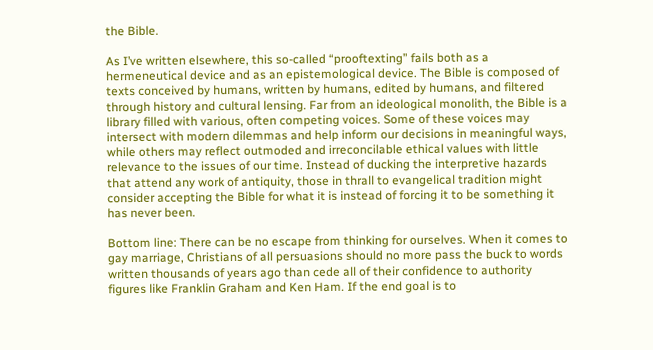the Bible.

As I’ve written elsewhere, this so-called “prooftexting” fails both as a hermeneutical device and as an epistemological device. The Bible is composed of texts conceived by humans, written by humans, edited by humans, and filtered through history and cultural lensing. Far from an ideological monolith, the Bible is a library filled with various, often competing voices. Some of these voices may intersect with modern dilemmas and help inform our decisions in meaningful ways, while others may reflect outmoded and irreconcilable ethical values with little relevance to the issues of our time. Instead of ducking the interpretive hazards that attend any work of antiquity, those in thrall to evangelical tradition might consider accepting the Bible for what it is instead of forcing it to be something it has never been.

Bottom line: There can be no escape from thinking for ourselves. When it comes to gay marriage, Christians of all persuasions should no more pass the buck to words written thousands of years ago than cede all of their confidence to authority figures like Franklin Graham and Ken Ham. If the end goal is to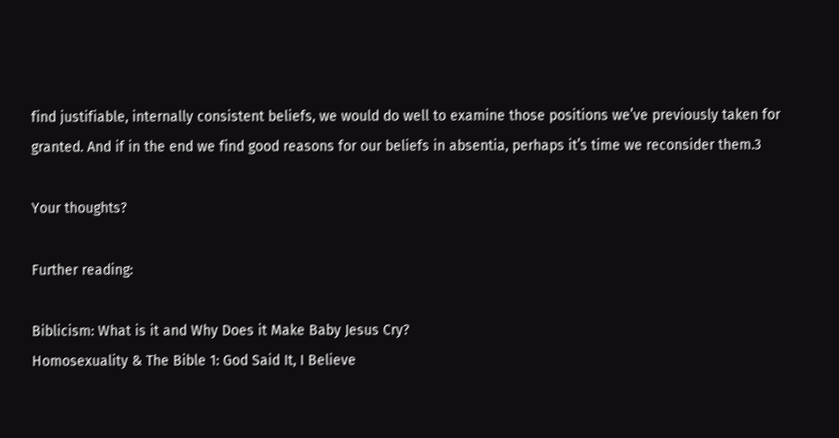find justifiable, internally consistent beliefs, we would do well to examine those positions we’ve previously taken for granted. And if in the end we find good reasons for our beliefs in absentia, perhaps it’s time we reconsider them.3

Your thoughts?

Further reading:

Biblicism: What is it and Why Does it Make Baby Jesus Cry?
Homosexuality & The Bible 1: God Said It, I Believe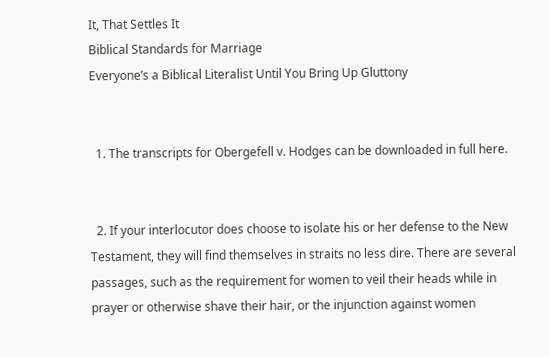It, That Settles It
Biblical Standards for Marriage
Everyone’s a Biblical Literalist Until You Bring Up Gluttony


  1. The transcripts for Obergefell v. Hodges can be downloaded in full here.


  2. If your interlocutor does choose to isolate his or her defense to the New Testament, they will find themselves in straits no less dire. There are several passages, such as the requirement for women to veil their heads while in prayer or otherwise shave their hair, or the injunction against women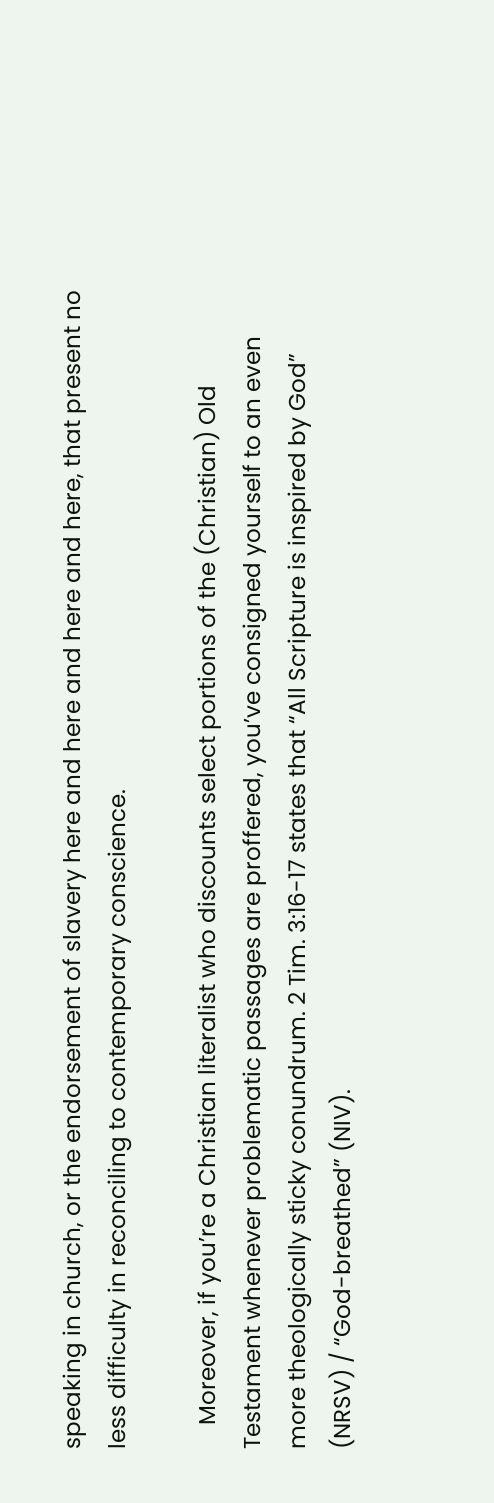speaking in church, or the endorsement of slavery here and here and here and here, that present no less difficulty in reconciling to contemporary conscience.

    Moreover, if you’re a Christian literalist who discounts select portions of the (Christian) Old Testament whenever problematic passages are proffered, you’ve consigned yourself to an even more theologically sticky conundrum. 2 Tim. 3:16-17 states that “All Scripture is inspired by God” (NRSV) / “God-breathed” (NIV).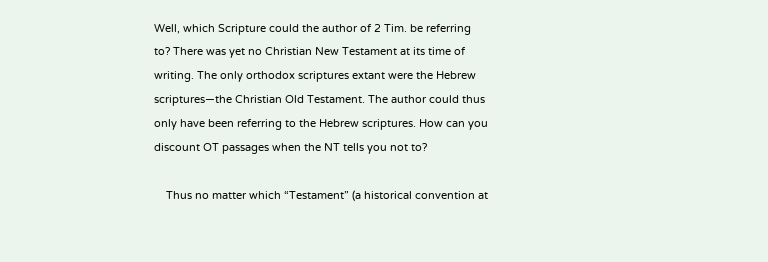Well, which Scripture could the author of 2 Tim. be referring to? There was yet no Christian New Testament at its time of writing. The only orthodox scriptures extant were the Hebrew scriptures—the Christian Old Testament. The author could thus only have been referring to the Hebrew scriptures. How can you discount OT passages when the NT tells you not to?

    Thus no matter which “Testament” (a historical convention at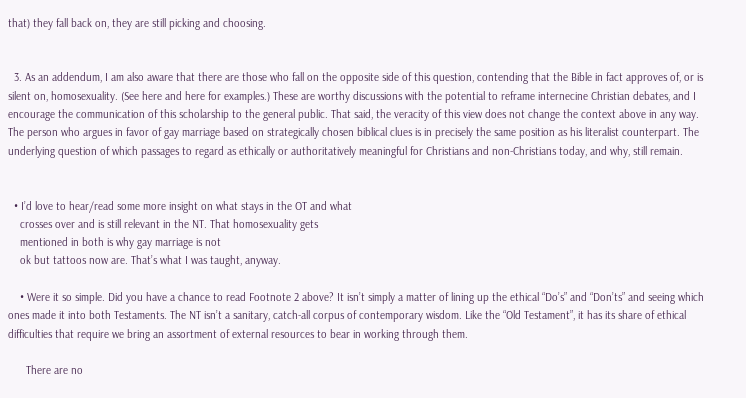that) they fall back on, they are still picking and choosing.


  3. As an addendum, I am also aware that there are those who fall on the opposite side of this question, contending that the Bible in fact approves of, or is silent on, homosexuality. (See here and here for examples.) These are worthy discussions with the potential to reframe internecine Christian debates, and I encourage the communication of this scholarship to the general public. That said, the veracity of this view does not change the context above in any way. The person who argues in favor of gay marriage based on strategically chosen biblical clues is in precisely the same position as his literalist counterpart. The underlying question of which passages to regard as ethically or authoritatively meaningful for Christians and non-Christians today, and why, still remain.


  • I’d love to hear/read some more insight on what stays in the OT and what
    crosses over and is still relevant in the NT. That homosexuality gets
    mentioned in both is why gay marriage is not
    ok but tattoos now are. That’s what I was taught, anyway.

    • Were it so simple. Did you have a chance to read Footnote 2 above? It isn’t simply a matter of lining up the ethical “Do’s” and “Don’ts” and seeing which ones made it into both Testaments. The NT isn’t a sanitary, catch-all corpus of contemporary wisdom. Like the “Old Testament”, it has its share of ethical difficulties that require we bring an assortment of external resources to bear in working through them.

      There are no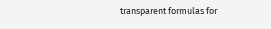transparent formulas for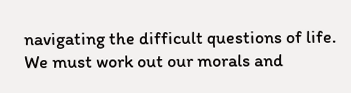navigating the difficult questions of life. We must work out our morals and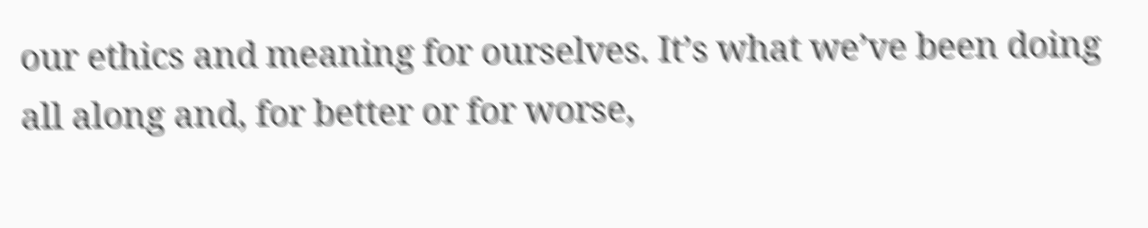our ethics and meaning for ourselves. It’s what we’ve been doing all along and, for better or for worse,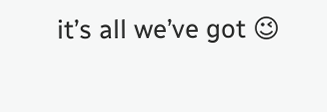it’s all we’ve got 😉